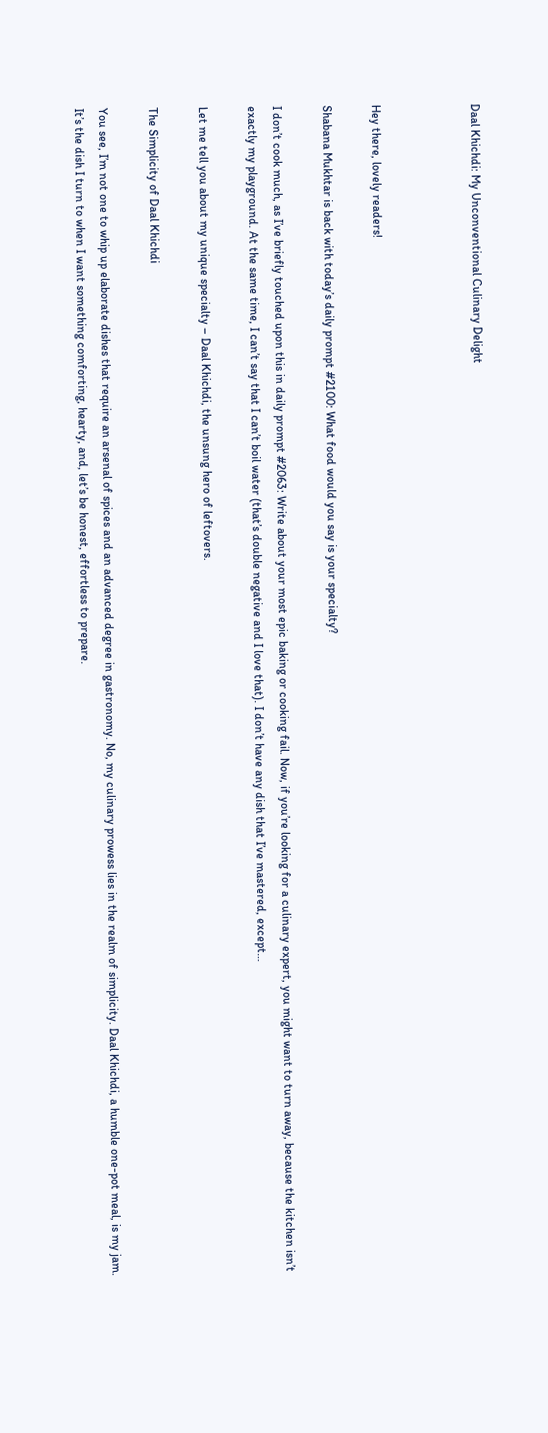Daal Khichdi: My Unconventional Culinary Delight



Hey there, lovely readers!

Shabana Mukhtar is back with today’s daily prompt #2100: What food would you say is your specialty?

I don’t cook much, as I’ve briefly touched upon this in daily prompt #2063: Write about your most epic baking or cooking fail. Now, if you’re looking for a culinary expert, you might want to turn away, because the kitchen isn’t exactly my playground. At the same time, I can’t say that I can’t boil water (that’s double negative and I love that). I don’t have any dish that I’ve mastered, except…

Let me tell you about my unique specialty – Daal Khichdi, the unsung hero of leftovers.

The Simplicity of Daal Khichdi

You see, I’m not one to whip up elaborate dishes that require an arsenal of spices and an advanced degree in gastronomy. No, my culinary prowess lies in the realm of simplicity. Daal Khichdi, a humble one-pot meal, is my jam. It’s the dish I turn to when I want something comforting, hearty, and, let’s be honest, effortless to prepare.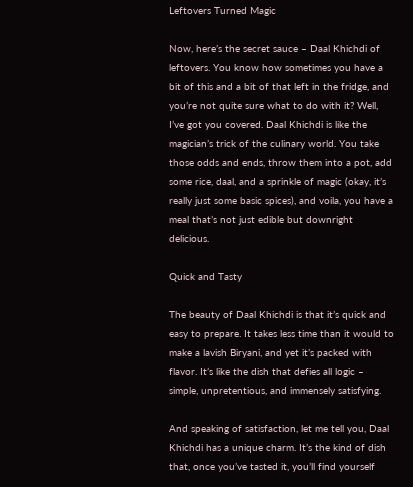Leftovers Turned Magic

Now, here’s the secret sauce – Daal Khichdi of leftovers. You know how sometimes you have a bit of this and a bit of that left in the fridge, and you’re not quite sure what to do with it? Well, I’ve got you covered. Daal Khichdi is like the magician’s trick of the culinary world. You take those odds and ends, throw them into a pot, add some rice, daal, and a sprinkle of magic (okay, it’s really just some basic spices), and voila, you have a meal that’s not just edible but downright delicious.

Quick and Tasty

The beauty of Daal Khichdi is that it’s quick and easy to prepare. It takes less time than it would to make a lavish Biryani, and yet it’s packed with flavor. It’s like the dish that defies all logic – simple, unpretentious, and immensely satisfying.

And speaking of satisfaction, let me tell you, Daal Khichdi has a unique charm. It’s the kind of dish that, once you’ve tasted it, you’ll find yourself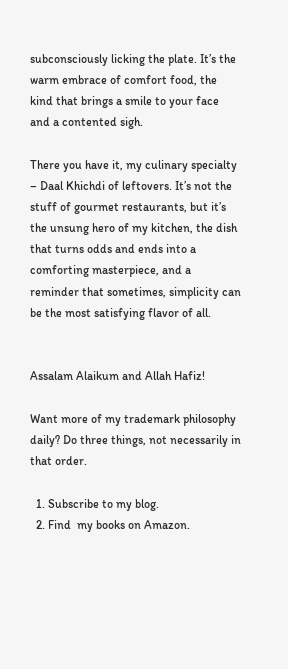subconsciously licking the plate. It’s the warm embrace of comfort food, the kind that brings a smile to your face and a contented sigh.

There you have it, my culinary specialty – Daal Khichdi of leftovers. It’s not the stuff of gourmet restaurants, but it’s the unsung hero of my kitchen, the dish that turns odds and ends into a comforting masterpiece, and a reminder that sometimes, simplicity can be the most satisfying flavor of all.


Assalam Alaikum and Allah Hafiz!

Want more of my trademark philosophy daily? Do three things, not necessarily in that order.

  1. Subscribe to my blog.
  2. Find  my books on Amazon.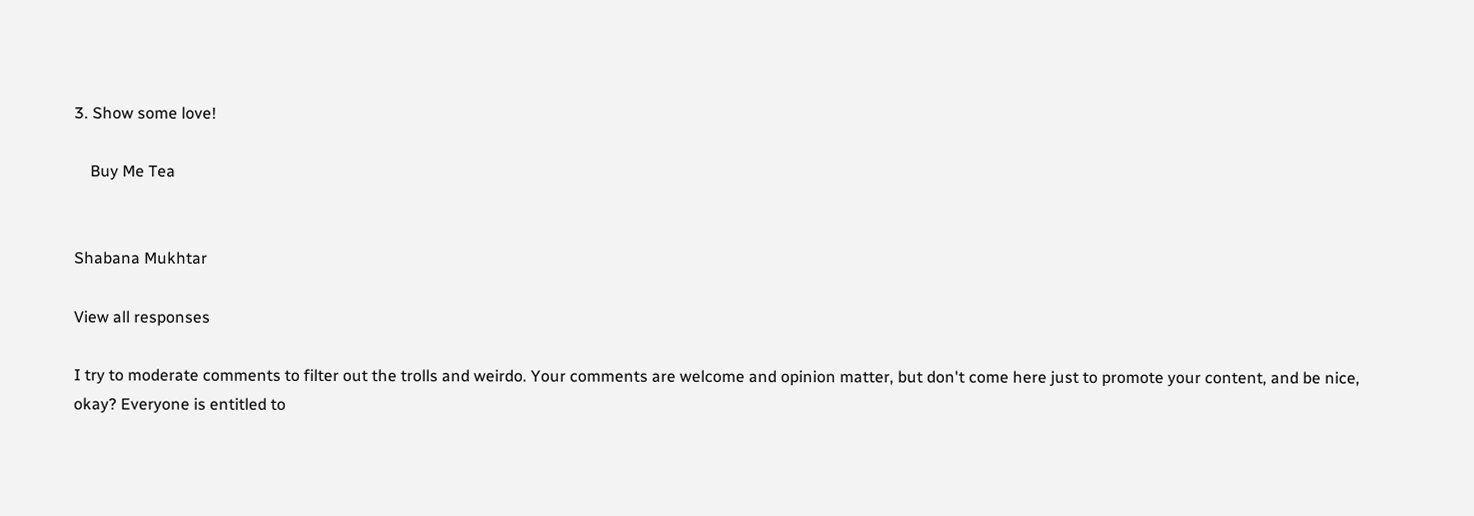3. Show some love!

    Buy Me Tea


Shabana Mukhtar

View all responses

I try to moderate comments to filter out the trolls and weirdo. Your comments are welcome and opinion matter, but don't come here just to promote your content, and be nice, okay? Everyone is entitled to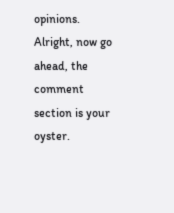opinions. Alright, now go ahead, the comment section is your oyster.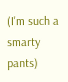(I'm such a smarty pants)